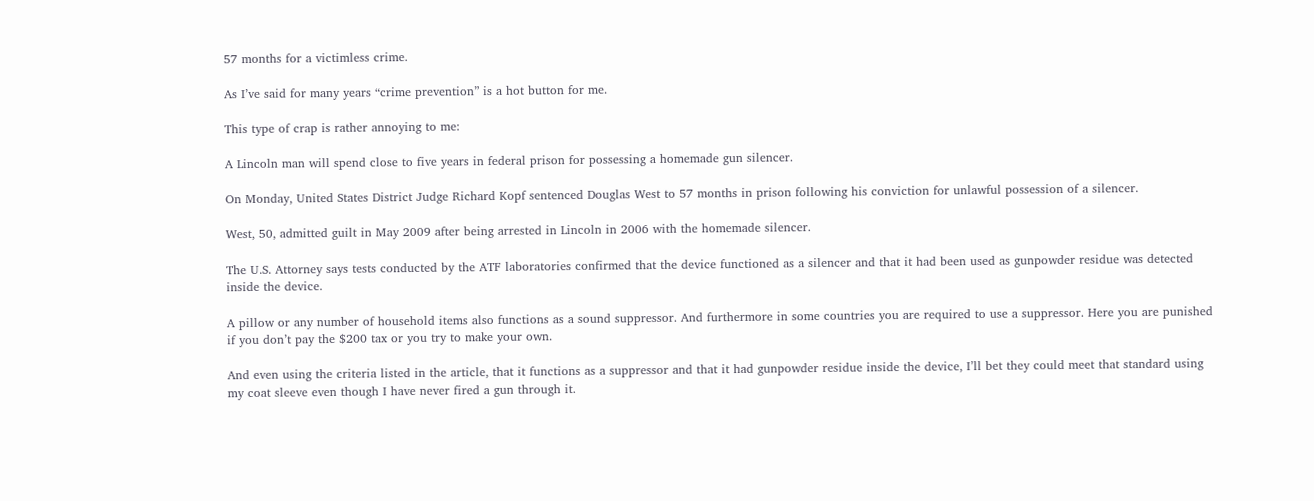57 months for a victimless crime.

As I’ve said for many years “crime prevention” is a hot button for me.

This type of crap is rather annoying to me:

A Lincoln man will spend close to five years in federal prison for possessing a homemade gun silencer.

On Monday, United States District Judge Richard Kopf sentenced Douglas West to 57 months in prison following his conviction for unlawful possession of a silencer.

West, 50, admitted guilt in May 2009 after being arrested in Lincoln in 2006 with the homemade silencer.

The U.S. Attorney says tests conducted by the ATF laboratories confirmed that the device functioned as a silencer and that it had been used as gunpowder residue was detected inside the device.

A pillow or any number of household items also functions as a sound suppressor. And furthermore in some countries you are required to use a suppressor. Here you are punished if you don’t pay the $200 tax or you try to make your own.

And even using the criteria listed in the article, that it functions as a suppressor and that it had gunpowder residue inside the device, I’ll bet they could meet that standard using my coat sleeve even though I have never fired a gun through it.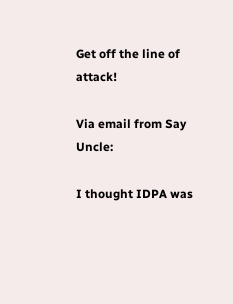Get off the line of attack!

Via email from Say Uncle:

I thought IDPA was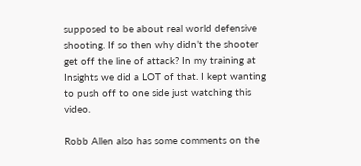supposed to be about real world defensive shooting. If so then why didn’t the shooter get off the line of attack? In my training at Insights we did a LOT of that. I kept wanting to push off to one side just watching this video.

Robb Allen also has some comments on the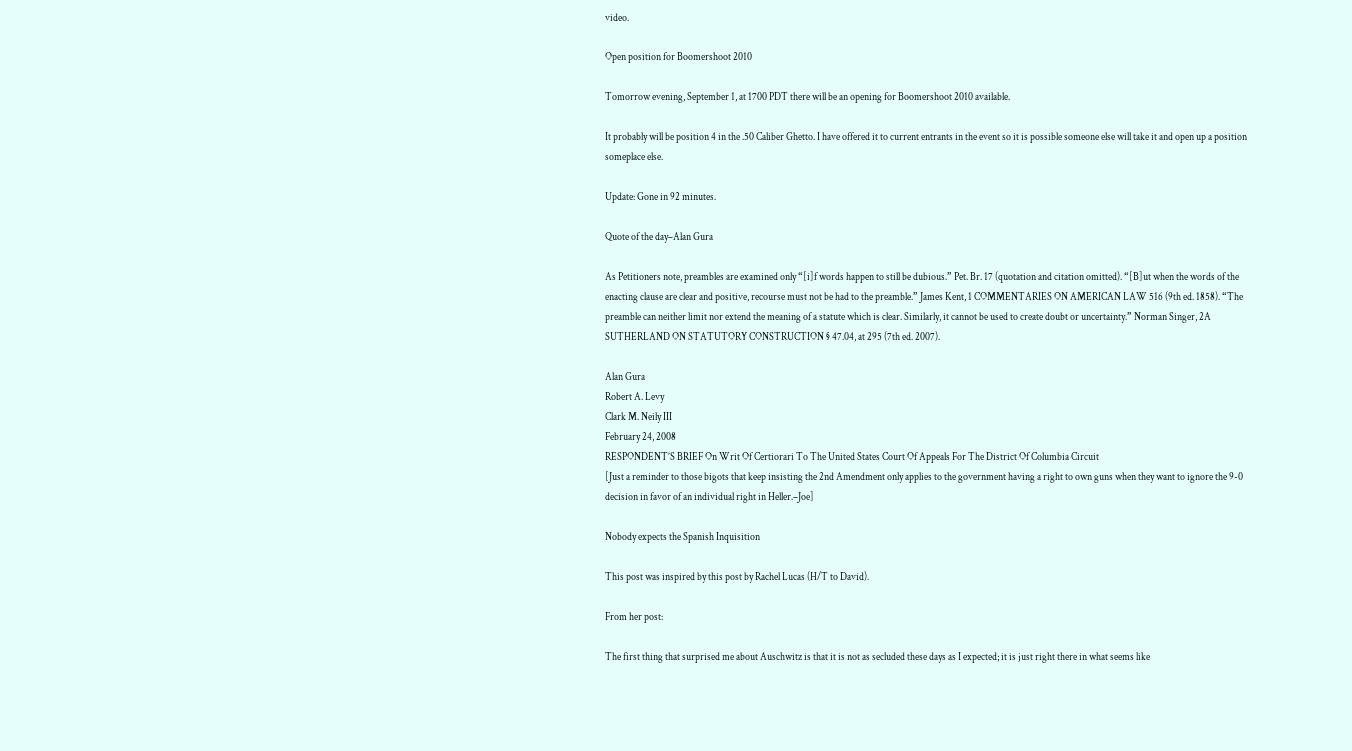video.

Open position for Boomershoot 2010

Tomorrow evening, September 1, at 1700 PDT there will be an opening for Boomershoot 2010 available.

It probably will be position 4 in the .50 Caliber Ghetto. I have offered it to current entrants in the event so it is possible someone else will take it and open up a position someplace else.

Update: Gone in 92 minutes.

Quote of the day–Alan Gura

As Petitioners note, preambles are examined only “[i]f words happen to still be dubious.” Pet. Br. 17 (quotation and citation omitted). “[B]ut when the words of the enacting clause are clear and positive, recourse must not be had to the preamble.” James Kent, 1 COMMENTARIES ON AMERICAN LAW 516 (9th ed. 1858). “The preamble can neither limit nor extend the meaning of a statute which is clear. Similarly, it cannot be used to create doubt or uncertainty.” Norman Singer, 2A SUTHERLAND ON STATUTORY CONSTRUCTION § 47.04, at 295 (7th ed. 2007).

Alan Gura
Robert A. Levy
Clark M. Neily III
February 24, 2008
RESPONDENT’S BRIEF On Writ Of Certiorari To The United States Court Of Appeals For The District Of Columbia Circuit
[Just a reminder to those bigots that keep insisting the 2nd Amendment only applies to the government having a right to own guns when they want to ignore the 9-0 decision in favor of an individual right in Heller.–Joe]

Nobody expects the Spanish Inquisition

This post was inspired by this post by Rachel Lucas (H/T to David).

From her post:

The first thing that surprised me about Auschwitz is that it is not as secluded these days as I expected; it is just right there in what seems like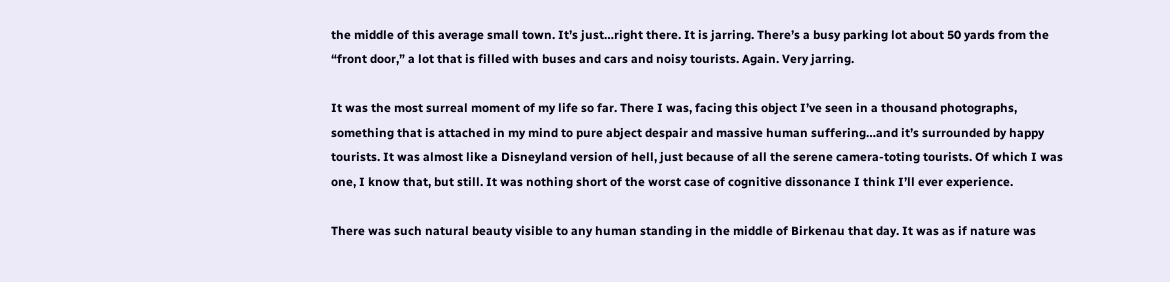the middle of this average small town. It’s just…right there. It is jarring. There’s a busy parking lot about 50 yards from the “front door,” a lot that is filled with buses and cars and noisy tourists. Again. Very jarring.

It was the most surreal moment of my life so far. There I was, facing this object I’ve seen in a thousand photographs, something that is attached in my mind to pure abject despair and massive human suffering…and it’s surrounded by happy tourists. It was almost like a Disneyland version of hell, just because of all the serene camera-toting tourists. Of which I was one, I know that, but still. It was nothing short of the worst case of cognitive dissonance I think I’ll ever experience.

There was such natural beauty visible to any human standing in the middle of Birkenau that day. It was as if nature was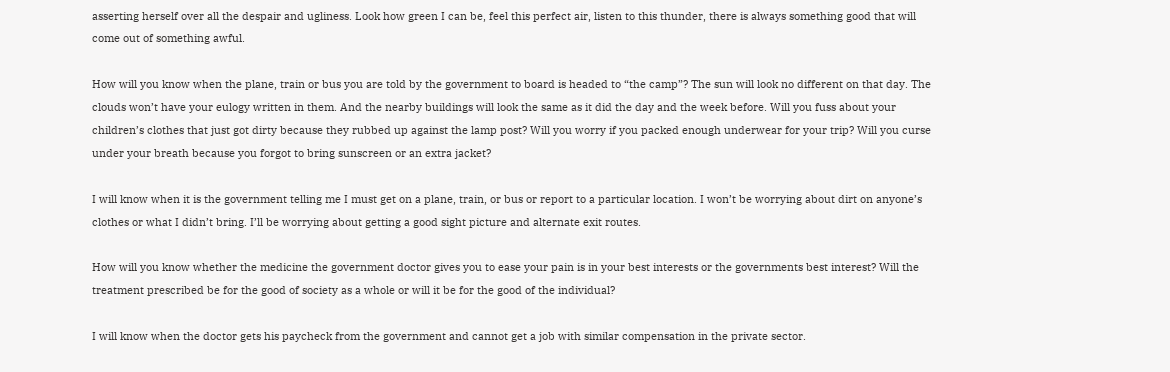asserting herself over all the despair and ugliness. Look how green I can be, feel this perfect air, listen to this thunder, there is always something good that will come out of something awful.

How will you know when the plane, train or bus you are told by the government to board is headed to “the camp”? The sun will look no different on that day. The clouds won’t have your eulogy written in them. And the nearby buildings will look the same as it did the day and the week before. Will you fuss about your children’s clothes that just got dirty because they rubbed up against the lamp post? Will you worry if you packed enough underwear for your trip? Will you curse under your breath because you forgot to bring sunscreen or an extra jacket?

I will know when it is the government telling me I must get on a plane, train, or bus or report to a particular location. I won’t be worrying about dirt on anyone’s clothes or what I didn’t bring. I’ll be worrying about getting a good sight picture and alternate exit routes.

How will you know whether the medicine the government doctor gives you to ease your pain is in your best interests or the governments best interest? Will the treatment prescribed be for the good of society as a whole or will it be for the good of the individual?

I will know when the doctor gets his paycheck from the government and cannot get a job with similar compensation in the private sector.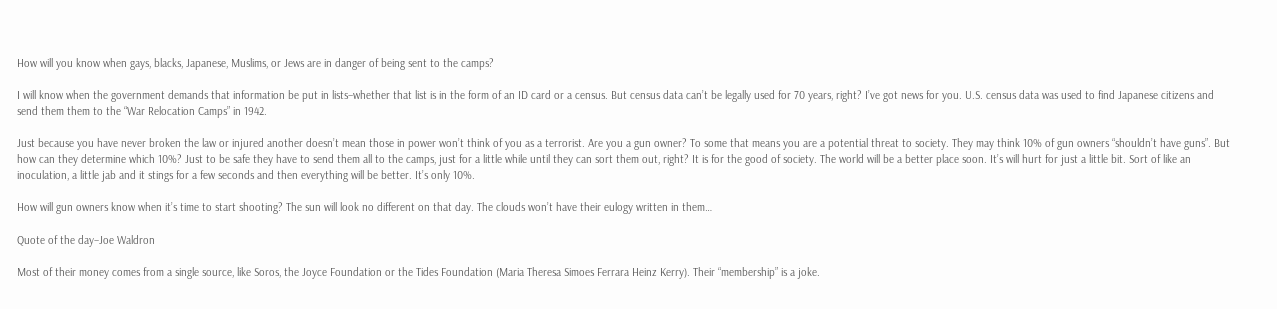How will you know when gays, blacks, Japanese, Muslims, or Jews are in danger of being sent to the camps?

I will know when the government demands that information be put in lists–whether that list is in the form of an ID card or a census. But census data can’t be legally used for 70 years, right? I’ve got news for you. U.S. census data was used to find Japanese citizens and send them them to the “War Relocation Camps” in 1942.

Just because you have never broken the law or injured another doesn’t mean those in power won’t think of you as a terrorist. Are you a gun owner? To some that means you are a potential threat to society. They may think 10% of gun owners “shouldn’t have guns”. But how can they determine which 10%? Just to be safe they have to send them all to the camps, just for a little while until they can sort them out, right? It is for the good of society. The world will be a better place soon. It’s will hurt for just a little bit. Sort of like an inoculation, a little jab and it stings for a few seconds and then everything will be better. It’s only 10%.

How will gun owners know when it’s time to start shooting? The sun will look no different on that day. The clouds won’t have their eulogy written in them…

Quote of the day–Joe Waldron

Most of their money comes from a single source, like Soros, the Joyce Foundation or the Tides Foundation (Maria Theresa Simoes Ferrara Heinz Kerry). Their “membership” is a joke.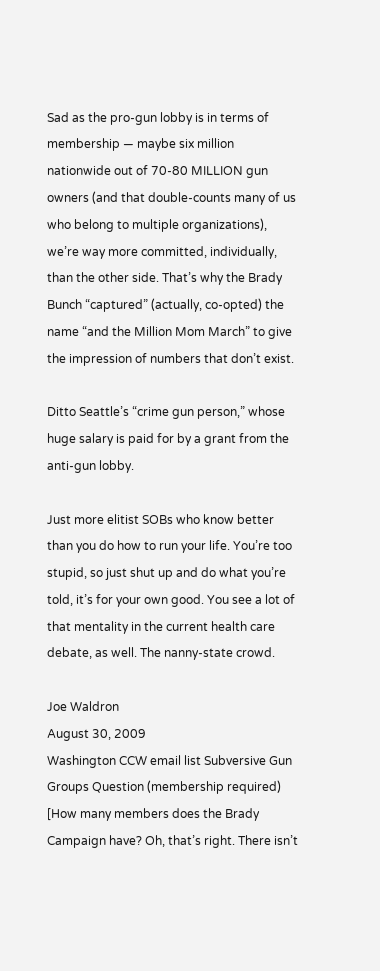Sad as the pro-gun lobby is in terms of membership — maybe six million nationwide out of 70-80 MILLION gun owners (and that double-counts many of us who belong to multiple organizations), we’re way more committed, individually, than the other side. That’s why the Brady Bunch “captured” (actually, co-opted) the name “and the Million Mom March” to give the impression of numbers that don’t exist.

Ditto Seattle’s “crime gun person,” whose huge salary is paid for by a grant from the anti-gun lobby.

Just more elitist SOBs who know better than you do how to run your life. You’re too stupid, so just shut up and do what you’re told, it’s for your own good. You see a lot of that mentality in the current health care debate, as well. The nanny-state crowd.

Joe Waldron
August 30, 2009
Washington CCW email list Subversive Gun Groups Question (membership required)
[How many members does the Brady Campaign have? Oh, that’s right. There isn’t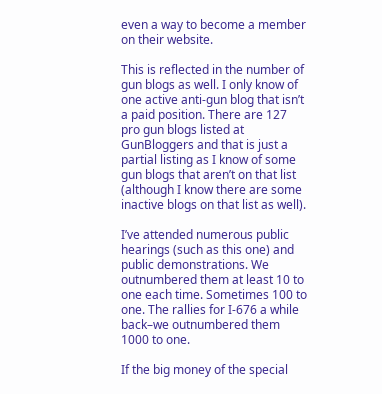even a way to become a member on their website.

This is reflected in the number of gun blogs as well. I only know of one active anti-gun blog that isn’t a paid position. There are 127 pro gun blogs listed at GunBloggers and that is just a partial listing as I know of some gun blogs that aren’t on that list (although I know there are some inactive blogs on that list as well).

I’ve attended numerous public hearings (such as this one) and public demonstrations. We outnumbered them at least 10 to one each time. Sometimes 100 to one. The rallies for I-676 a while back–we outnumbered them 1000 to one.

If the big money of the special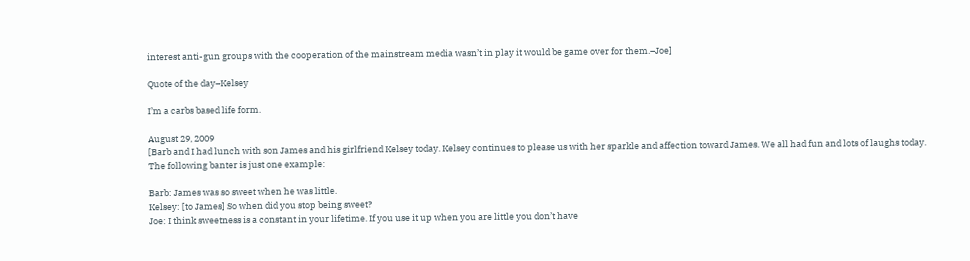interest anti-gun groups with the cooperation of the mainstream media wasn’t in play it would be game over for them.–Joe]

Quote of the day–Kelsey

I’m a carbs based life form.

August 29, 2009
[Barb and I had lunch with son James and his girlfriend Kelsey today. Kelsey continues to please us with her sparkle and affection toward James. We all had fun and lots of laughs today. The following banter is just one example:

Barb: James was so sweet when he was little.
Kelsey: [to James] So when did you stop being sweet?
Joe: I think sweetness is a constant in your lifetime. If you use it up when you are little you don’t have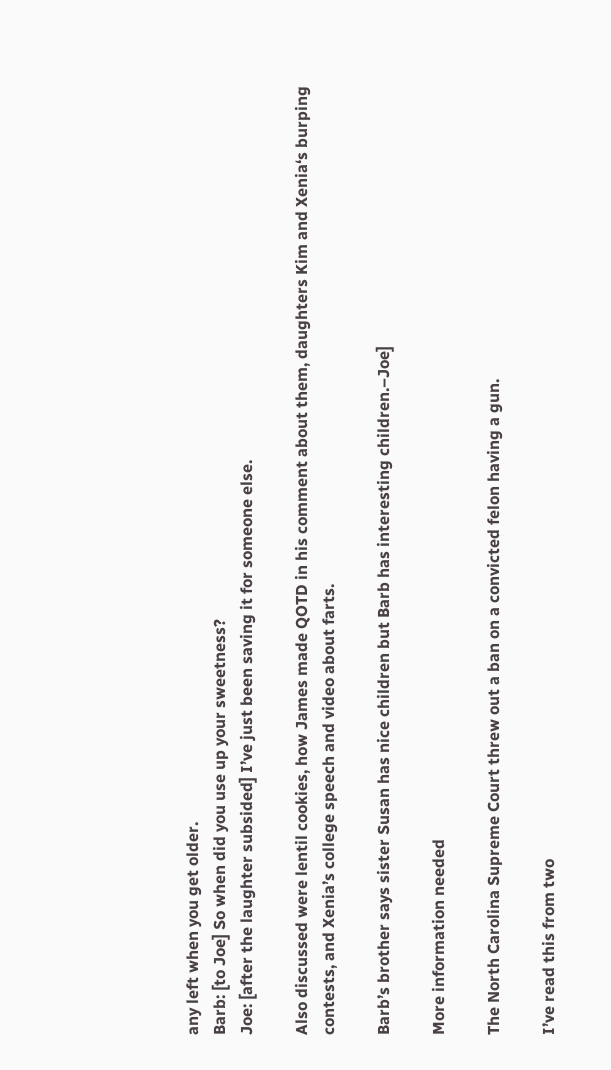any left when you get older.
Barb: [to Joe] So when did you use up your sweetness?
Joe: [after the laughter subsided] I’ve just been saving it for someone else.

Also discussed were lentil cookies, how James made QOTD in his comment about them, daughters Kim and Xenia‘s burping contests, and Xenia’s college speech and video about farts.

Barb’s brother says sister Susan has nice children but Barb has interesting children.–Joe]

More information needed

The North Carolina Supreme Court threw out a ban on a convicted felon having a gun.

I’ve read this from two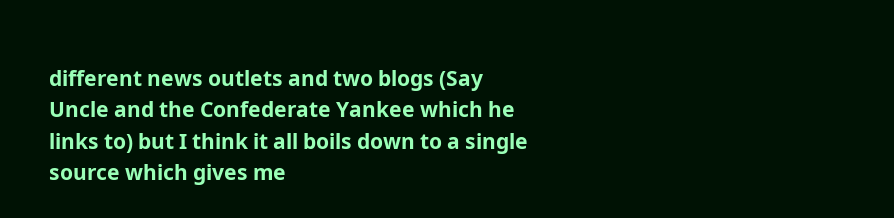different news outlets and two blogs (Say Uncle and the Confederate Yankee which he links to) but I think it all boils down to a single source which gives me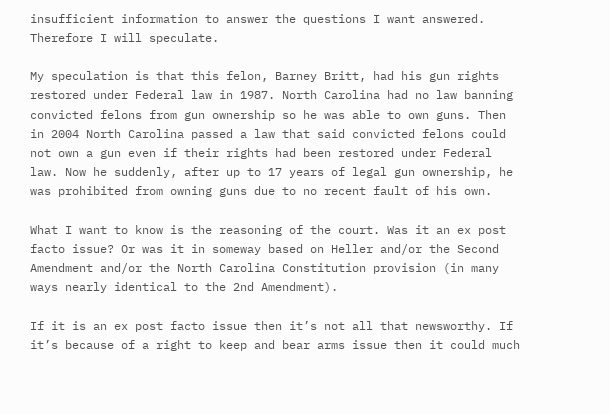insufficient information to answer the questions I want answered. Therefore I will speculate.

My speculation is that this felon, Barney Britt, had his gun rights restored under Federal law in 1987. North Carolina had no law banning convicted felons from gun ownership so he was able to own guns. Then in 2004 North Carolina passed a law that said convicted felons could not own a gun even if their rights had been restored under Federal law. Now he suddenly, after up to 17 years of legal gun ownership, he was prohibited from owning guns due to no recent fault of his own.

What I want to know is the reasoning of the court. Was it an ex post facto issue? Or was it in someway based on Heller and/or the Second Amendment and/or the North Carolina Constitution provision (in many ways nearly identical to the 2nd Amendment).

If it is an ex post facto issue then it’s not all that newsworthy. If it’s because of a right to keep and bear arms issue then it could much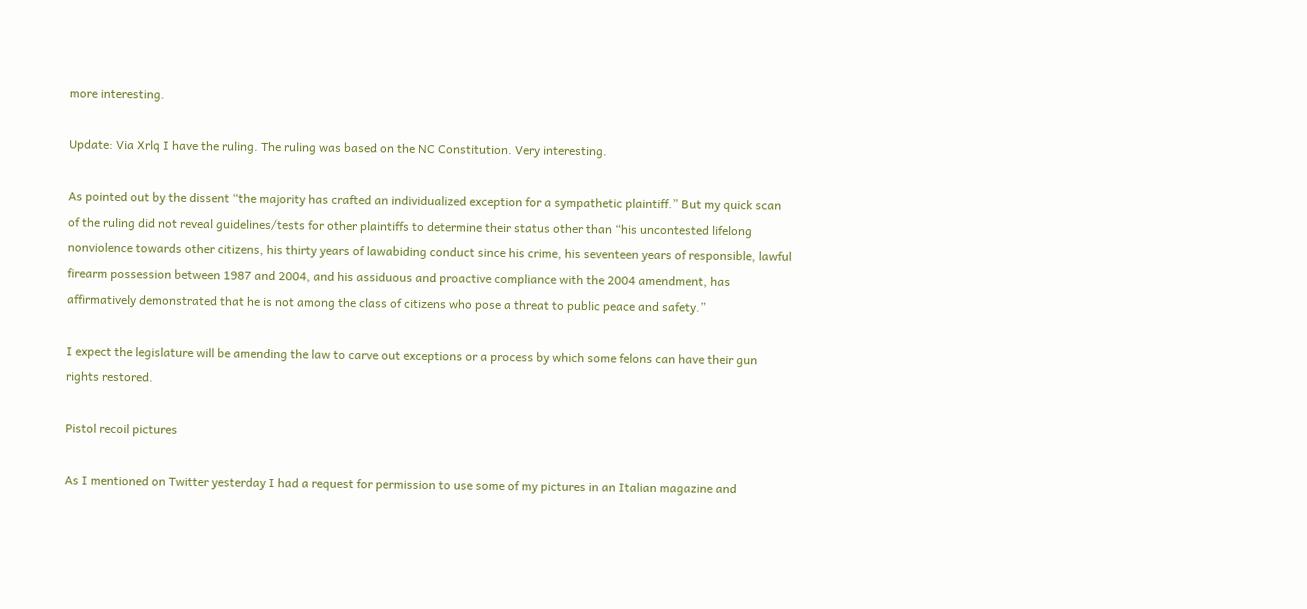more interesting.

Update: Via Xrlq I have the ruling. The ruling was based on the NC Constitution. Very interesting.

As pointed out by the dissent “the majority has crafted an individualized exception for a sympathetic plaintiff.” But my quick scan of the ruling did not reveal guidelines/tests for other plaintiffs to determine their status other than “his uncontested lifelong nonviolence towards other citizens, his thirty years of lawabiding conduct since his crime, his seventeen years of responsible, lawful firearm possession between 1987 and 2004, and his assiduous and proactive compliance with the 2004 amendment, has affirmatively demonstrated that he is not among the class of citizens who pose a threat to public peace and safety.”

I expect the legislature will be amending the law to carve out exceptions or a process by which some felons can have their gun rights restored.

Pistol recoil pictures

As I mentioned on Twitter yesterday I had a request for permission to use some of my pictures in an Italian magazine and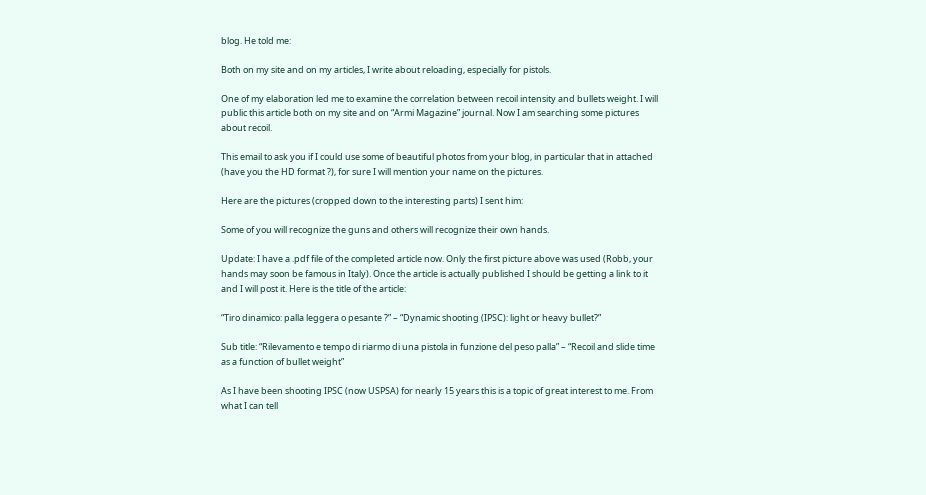blog. He told me:

Both on my site and on my articles, I write about reloading, especially for pistols.

One of my elaboration led me to examine the correlation between recoil intensity and bullets weight. I will public this article both on my site and on “Armi Magazine” journal. Now I am searching some pictures about recoil.

This email to ask you if I could use some of beautiful photos from your blog, in particular that in attached (have you the HD format ?), for sure I will mention your name on the pictures.

Here are the pictures (cropped down to the interesting parts) I sent him:

Some of you will recognize the guns and others will recognize their own hands.

Update: I have a .pdf file of the completed article now. Only the first picture above was used (Robb, your hands may soon be famous in Italy). Once the article is actually published I should be getting a link to it and I will post it. Here is the title of the article:

“Tiro dinamico: palla leggera o pesante ?” – “Dynamic shooting (IPSC): light or heavy bullet?”

Sub title: “Rilevamento e tempo di riarmo di una pistola in funzione del peso palla” – “Recoil and slide time as a function of bullet weight”

As I have been shooting IPSC (now USPSA) for nearly 15 years this is a topic of great interest to me. From what I can tell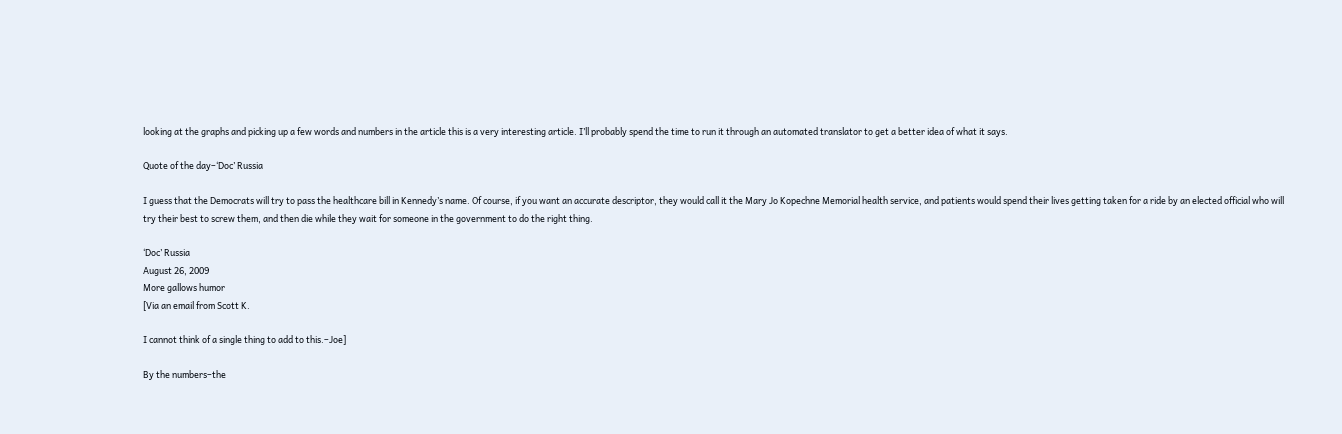looking at the graphs and picking up a few words and numbers in the article this is a very interesting article. I’ll probably spend the time to run it through an automated translator to get a better idea of what it says.

Quote of the day–‘Doc’ Russia

I guess that the Democrats will try to pass the healthcare bill in Kennedy’s name. Of course, if you want an accurate descriptor, they would call it the Mary Jo Kopechne Memorial health service, and patients would spend their lives getting taken for a ride by an elected official who will try their best to screw them, and then die while they wait for someone in the government to do the right thing.

‘Doc’ Russia
August 26, 2009
More gallows humor
[Via an email from Scott K.

I cannot think of a single thing to add to this.–Joe]

By the numbers–the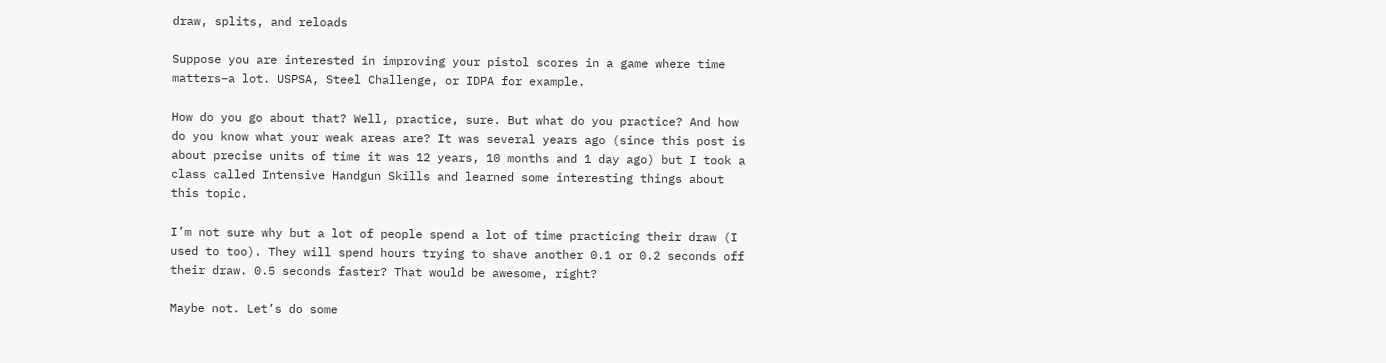draw, splits, and reloads

Suppose you are interested in improving your pistol scores in a game where time matters–a lot. USPSA, Steel Challenge, or IDPA for example.

How do you go about that? Well, practice, sure. But what do you practice? And how do you know what your weak areas are? It was several years ago (since this post is about precise units of time it was 12 years, 10 months and 1 day ago) but I took a class called Intensive Handgun Skills and learned some interesting things about this topic.

I’m not sure why but a lot of people spend a lot of time practicing their draw (I used to too). They will spend hours trying to shave another 0.1 or 0.2 seconds off their draw. 0.5 seconds faster? That would be awesome, right?

Maybe not. Let’s do some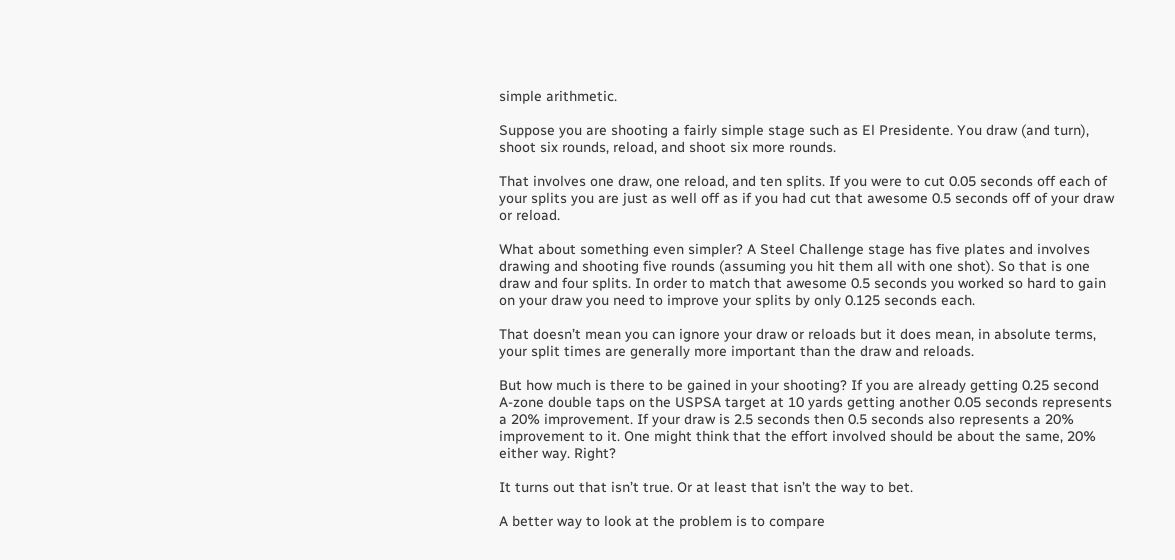simple arithmetic.

Suppose you are shooting a fairly simple stage such as El Presidente. You draw (and turn), shoot six rounds, reload, and shoot six more rounds.

That involves one draw, one reload, and ten splits. If you were to cut 0.05 seconds off each of your splits you are just as well off as if you had cut that awesome 0.5 seconds off of your draw or reload.

What about something even simpler? A Steel Challenge stage has five plates and involves drawing and shooting five rounds (assuming you hit them all with one shot). So that is one draw and four splits. In order to match that awesome 0.5 seconds you worked so hard to gain on your draw you need to improve your splits by only 0.125 seconds each.

That doesn’t mean you can ignore your draw or reloads but it does mean, in absolute terms, your split times are generally more important than the draw and reloads.

But how much is there to be gained in your shooting? If you are already getting 0.25 second A-zone double taps on the USPSA target at 10 yards getting another 0.05 seconds represents a 20% improvement. If your draw is 2.5 seconds then 0.5 seconds also represents a 20% improvement to it. One might think that the effort involved should be about the same, 20% either way. Right?

It turns out that isn’t true. Or at least that isn’t the way to bet.

A better way to look at the problem is to compare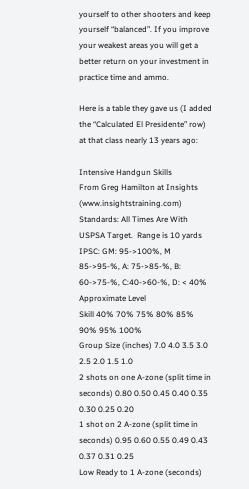yourself to other shooters and keep yourself “balanced”. If you improve your weakest areas you will get a better return on your investment in practice time and ammo.

Here is a table they gave us (I added the “Calculated El Presidente” row) at that class nearly 13 years ago:

Intensive Handgun Skills
From Greg Hamilton at Insights (www.insightstraining.com) Standards: All Times Are With USPSA Target.  Range is 10 yards
IPSC: GM: 95->100%, M 85->95-%, A: 75->85-%, B: 60->75-%, C:40->60-%, D: < 40%
Approximate Level
Skill 40% 70% 75% 80% 85% 90% 95% 100%
Group Size (inches) 7.0 4.0 3.5 3.0 2.5 2.0 1.5 1.0
2 shots on one A-zone (split time in seconds) 0.80 0.50 0.45 0.40 0.35 0.30 0.25 0.20
1 shot on 2 A-zone (split time in seconds) 0.95 0.60 0.55 0.49 0.43 0.37 0.31 0.25
Low Ready to 1 A-zone (seconds)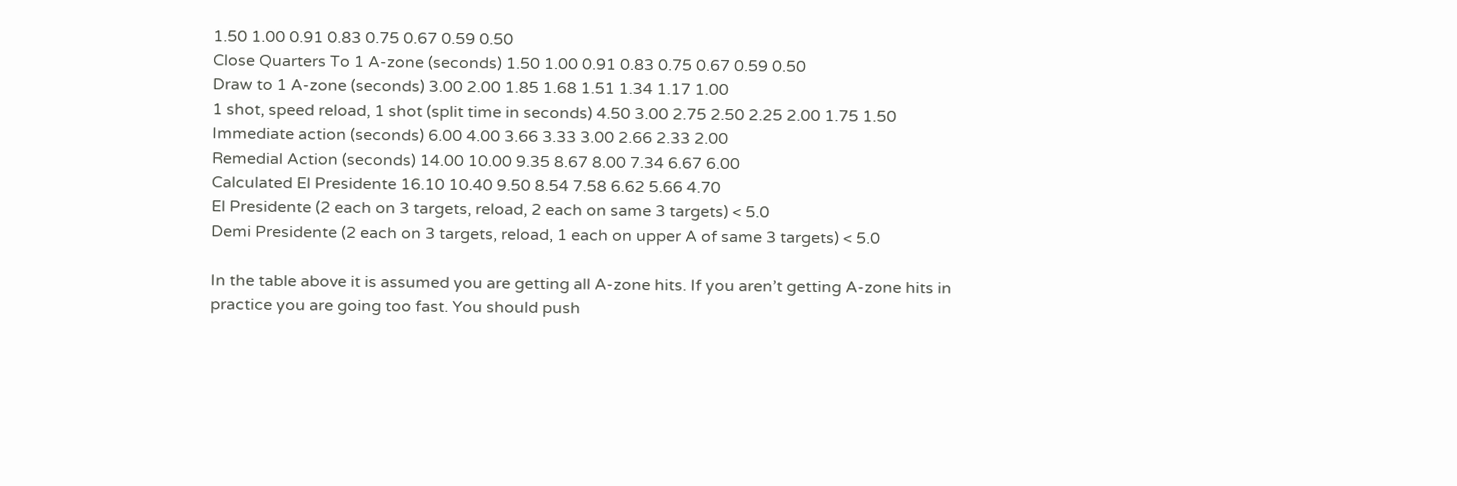1.50 1.00 0.91 0.83 0.75 0.67 0.59 0.50
Close Quarters To 1 A-zone (seconds) 1.50 1.00 0.91 0.83 0.75 0.67 0.59 0.50
Draw to 1 A-zone (seconds) 3.00 2.00 1.85 1.68 1.51 1.34 1.17 1.00
1 shot, speed reload, 1 shot (split time in seconds) 4.50 3.00 2.75 2.50 2.25 2.00 1.75 1.50
Immediate action (seconds) 6.00 4.00 3.66 3.33 3.00 2.66 2.33 2.00
Remedial Action (seconds) 14.00 10.00 9.35 8.67 8.00 7.34 6.67 6.00
Calculated El Presidente 16.10 10.40 9.50 8.54 7.58 6.62 5.66 4.70
El Presidente (2 each on 3 targets, reload, 2 each on same 3 targets) < 5.0
Demi Presidente (2 each on 3 targets, reload, 1 each on upper A of same 3 targets) < 5.0

In the table above it is assumed you are getting all A-zone hits. If you aren’t getting A-zone hits in practice you are going too fast. You should push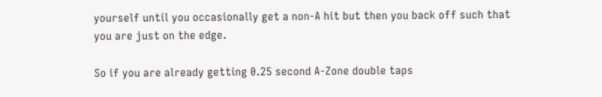yourself until you occasionally get a non-A hit but then you back off such that you are just on the edge.

So if you are already getting 0.25 second A-Zone double taps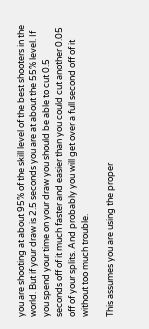you are shooting at about 95% of the skill level of the best shooters in the world. But if your draw is 2.5 seconds you are at about the 55% level. If you spend your time on your draw you should be able to cut 0.5 seconds off of it much faster and easier than you could cut another 0.05 off of your splits. And probably you will get over a full second off of it without too much trouble.

This assumes you are using the proper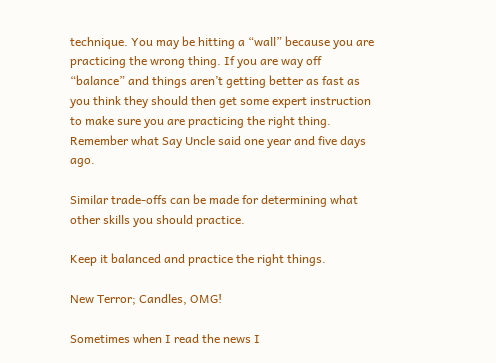technique. You may be hitting a “wall” because you are practicing the wrong thing. If you are way off “balance” and things aren’t getting better as fast as you think they should then get some expert instruction to make sure you are practicing the right thing. Remember what Say Uncle said one year and five days ago.

Similar trade-offs can be made for determining what other skills you should practice.

Keep it balanced and practice the right things.

New Terror; Candles, OMG!

Sometimes when I read the news I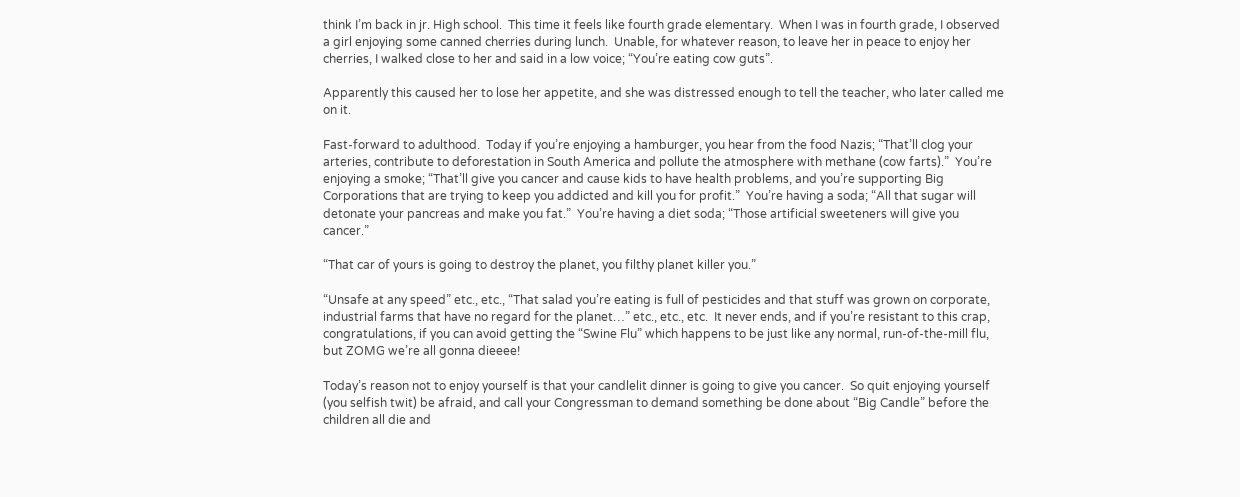think I’m back in jr. High school.  This time it feels like fourth grade elementary.  When I was in fourth grade, I observed a girl enjoying some canned cherries during lunch.  Unable, for whatever reason, to leave her in peace to enjoy her cherries, I walked close to her and said in a low voice; “You’re eating cow guts”.

Apparently this caused her to lose her appetite, and she was distressed enough to tell the teacher, who later called me on it.

Fast-forward to adulthood.  Today if you’re enjoying a hamburger, you hear from the food Nazis; “That’ll clog your arteries, contribute to deforestation in South America and pollute the atmosphere with methane (cow farts).”  You’re enjoying a smoke; “That’ll give you cancer and cause kids to have health problems, and you’re supporting Big Corporations that are trying to keep you addicted and kill you for profit.”  You’re having a soda; “All that sugar will detonate your pancreas and make you fat.”  You’re having a diet soda; “Those artificial sweeteners will give you cancer.”

“That car of yours is going to destroy the planet, you filthy planet killer you.”

“Unsafe at any speed” etc., etc., “That salad you’re eating is full of pesticides and that stuff was grown on corporate, industrial farms that have no regard for the planet…” etc., etc., etc.  It never ends, and if you’re resistant to this crap, congratulations, if you can avoid getting the “Swine Flu” which happens to be just like any normal, run-of-the-mill flu, but ZOMG we’re all gonna dieeee!

Today’s reason not to enjoy yourself is that your candlelit dinner is going to give you cancer.  So quit enjoying yourself (you selfish twit) be afraid, and call your Congressman to demand something be done about “Big Candle” before the children all die and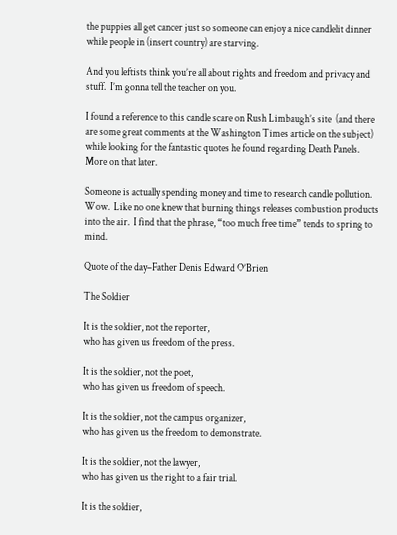the puppies all get cancer just so someone can enjoy a nice candlelit dinner while people in (insert country) are starving.

And you leftists think you’re all about rights and freedom and privacy and stuff.  I’m gonna tell the teacher on you.

I found a reference to this candle scare on Rush Limbaugh’s site  (and there are some great comments at the Washington Times article on the subject) while looking for the fantastic quotes he found regarding Death Panels.  More on that later.

Someone is actually spending money and time to research candle pollution.  Wow.  Like no one knew that burning things releases combustion products into the air.  I find that the phrase, “too much free time” tends to spring to mind.

Quote of the day–Father Denis Edward O’Brien

The Soldier

It is the soldier, not the reporter,
who has given us freedom of the press.

It is the soldier, not the poet,
who has given us freedom of speech.

It is the soldier, not the campus organizer,
who has given us the freedom to demonstrate.

It is the soldier, not the lawyer,
who has given us the right to a fair trial.

It is the soldier,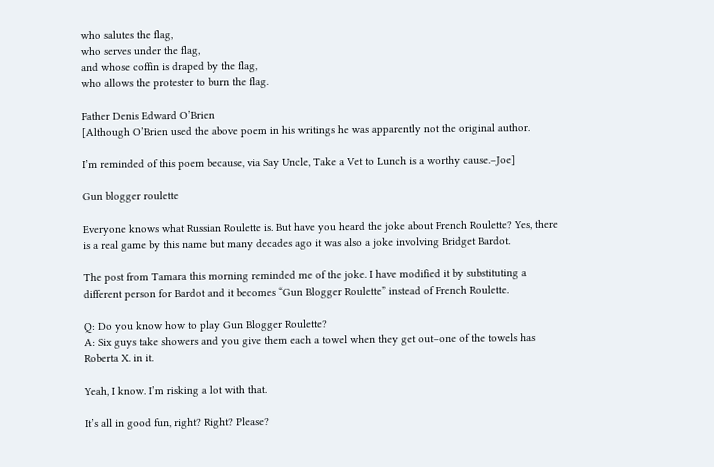who salutes the flag,
who serves under the flag,
and whose coffin is draped by the flag,
who allows the protester to burn the flag.

Father Denis Edward O’Brien
[Although O’Brien used the above poem in his writings he was apparently not the original author.

I’m reminded of this poem because, via Say Uncle, Take a Vet to Lunch is a worthy cause.–Joe]

Gun blogger roulette

Everyone knows what Russian Roulette is. But have you heard the joke about French Roulette? Yes, there is a real game by this name but many decades ago it was also a joke involving Bridget Bardot.

The post from Tamara this morning reminded me of the joke. I have modified it by substituting a different person for Bardot and it becomes “Gun Blogger Roulette” instead of French Roulette.

Q: Do you know how to play Gun Blogger Roulette?
A: Six guys take showers and you give them each a towel when they get out–one of the towels has Roberta X. in it.

Yeah, I know. I’m risking a lot with that.

It’s all in good fun, right? Right? Please?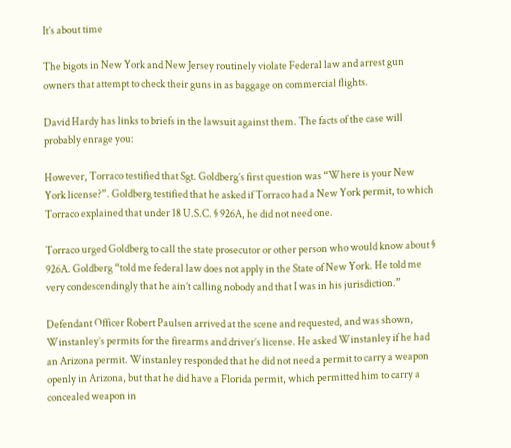It’s about time

The bigots in New York and New Jersey routinely violate Federal law and arrest gun owners that attempt to check their guns in as baggage on commercial flights.

David Hardy has links to briefs in the lawsuit against them. The facts of the case will probably enrage you:

However, Torraco testified that Sgt. Goldberg’s first question was “Where is your New York license?”. Goldberg testified that he asked if Torraco had a New York permit, to which Torraco explained that under 18 U.S.C. § 926A, he did not need one.

Torraco urged Goldberg to call the state prosecutor or other person who would know about § 926A. Goldberg “told me federal law does not apply in the State of New York. He told me very condescendingly that he ain’t calling nobody and that I was in his jurisdiction.”

Defendant Officer Robert Paulsen arrived at the scene and requested, and was shown, Winstanley’s permits for the firearms and driver’s license. He asked Winstanley if he had an Arizona permit. Winstanley responded that he did not need a permit to carry a weapon openly in Arizona, but that he did have a Florida permit, which permitted him to carry a concealed weapon in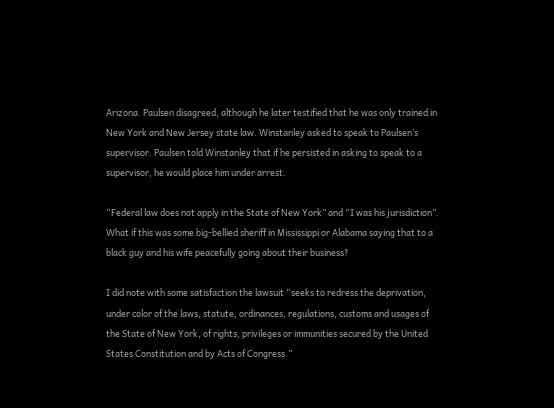Arizona. Paulsen disagreed, although he later testified that he was only trained in New York and New Jersey state law. Winstanley asked to speak to Paulsen’s supervisor. Paulsen told Winstanley that if he persisted in asking to speak to a supervisor, he would place him under arrest.

“Federal law does not apply in the State of New York” and “I was his jurisdiction”. What if this was some big-bellied sheriff in Mississippi or Alabama saying that to a black guy and his wife peacefully going about their business?

I did note with some satisfaction the lawsuit “seeks to redress the deprivation, under color of the laws, statute, ordinances, regulations, customs and usages of the State of New York, of rights, privileges or immunities secured by the United States Constitution and by Acts of Congress.”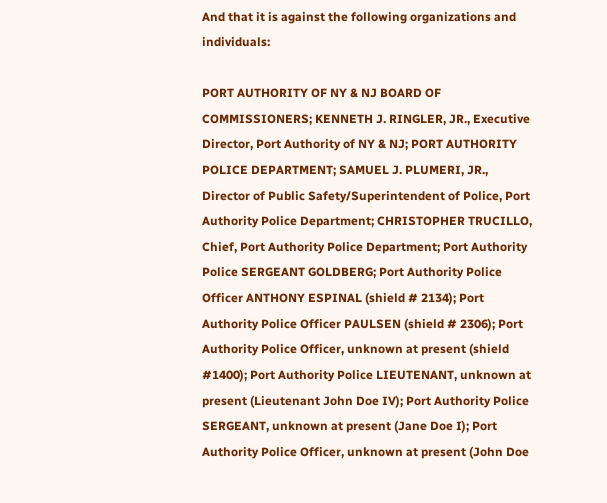And that it is against the following organizations and individuals:

PORT AUTHORITY OF NY & NJ BOARD OF COMMISSIONERS; KENNETH J. RINGLER, JR., Executive Director, Port Authority of NY & NJ; PORT AUTHORITY POLICE DEPARTMENT; SAMUEL J. PLUMERI, JR., Director of Public Safety/Superintendent of Police, Port Authority Police Department; CHRISTOPHER TRUCILLO, Chief, Port Authority Police Department; Port Authority Police SERGEANT GOLDBERG; Port Authority Police Officer ANTHONY ESPINAL (shield # 2134); Port Authority Police Officer PAULSEN (shield # 2306); Port Authority Police Officer, unknown at present (shield #1400); Port Authority Police LIEUTENANT, unknown at present (Lieutenant John Doe IV); Port Authority Police SERGEANT, unknown at present (Jane Doe I); Port Authority Police Officer, unknown at present (John Doe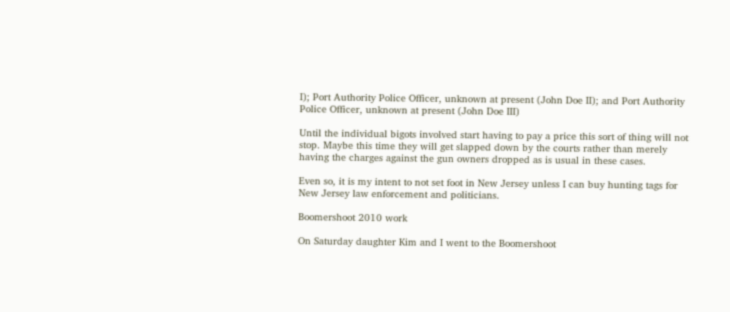I); Port Authority Police Officer, unknown at present (John Doe II); and Port Authority Police Officer, unknown at present (John Doe III)

Until the individual bigots involved start having to pay a price this sort of thing will not stop. Maybe this time they will get slapped down by the courts rather than merely having the charges against the gun owners dropped as is usual in these cases.

Even so, it is my intent to not set foot in New Jersey unless I can buy hunting tags for New Jersey law enforcement and politicians.

Boomershoot 2010 work

On Saturday daughter Kim and I went to the Boomershoot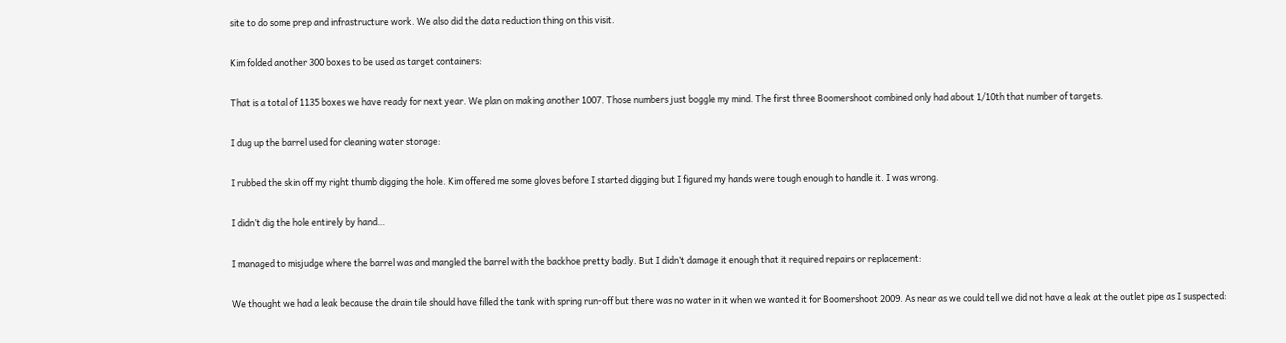site to do some prep and infrastructure work. We also did the data reduction thing on this visit.

Kim folded another 300 boxes to be used as target containers:

That is a total of 1135 boxes we have ready for next year. We plan on making another 1007. Those numbers just boggle my mind. The first three Boomershoot combined only had about 1/10th that number of targets.

I dug up the barrel used for cleaning water storage:

I rubbed the skin off my right thumb digging the hole. Kim offered me some gloves before I started digging but I figured my hands were tough enough to handle it. I was wrong.

I didn’t dig the hole entirely by hand…

I managed to misjudge where the barrel was and mangled the barrel with the backhoe pretty badly. But I didn’t damage it enough that it required repairs or replacement:

We thought we had a leak because the drain tile should have filled the tank with spring run-off but there was no water in it when we wanted it for Boomershoot 2009. As near as we could tell we did not have a leak at the outlet pipe as I suspected: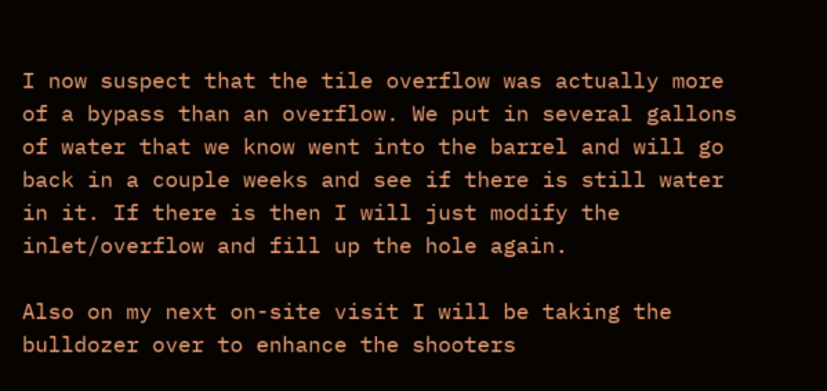I now suspect that the tile overflow was actually more of a bypass than an overflow. We put in several gallons of water that we know went into the barrel and will go back in a couple weeks and see if there is still water in it. If there is then I will just modify the inlet/overflow and fill up the hole again.

Also on my next on-site visit I will be taking the bulldozer over to enhance the shooters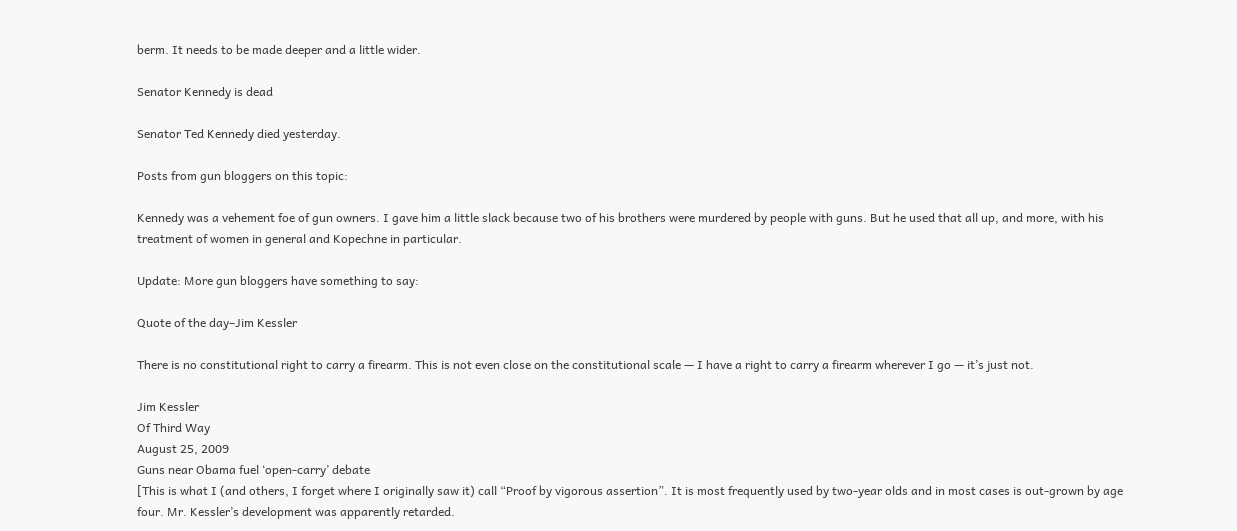berm. It needs to be made deeper and a little wider.

Senator Kennedy is dead

Senator Ted Kennedy died yesterday.

Posts from gun bloggers on this topic:

Kennedy was a vehement foe of gun owners. I gave him a little slack because two of his brothers were murdered by people with guns. But he used that all up, and more, with his treatment of women in general and Kopechne in particular.

Update: More gun bloggers have something to say:

Quote of the day–Jim Kessler

There is no constitutional right to carry a firearm. This is not even close on the constitutional scale — I have a right to carry a firearm wherever I go — it’s just not.

Jim Kessler
Of Third Way
August 25, 2009
Guns near Obama fuel ‘open-carry’ debate
[This is what I (and others, I forget where I originally saw it) call “Proof by vigorous assertion”. It is most frequently used by two-year olds and in most cases is out-grown by age four. Mr. Kessler’s development was apparently retarded.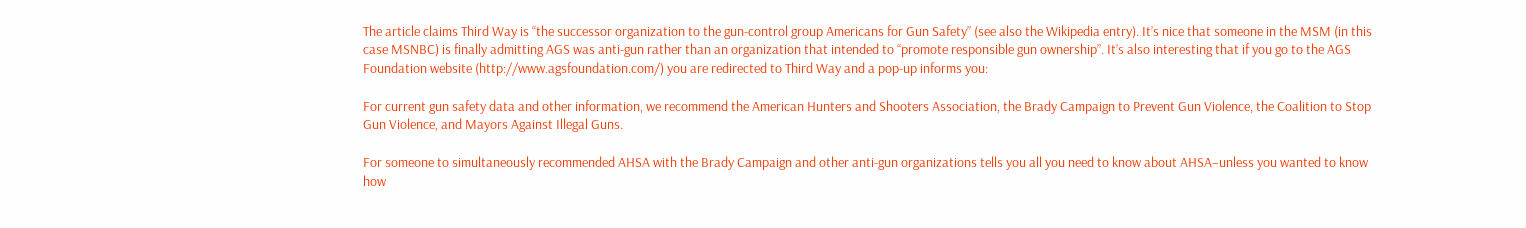The article claims Third Way is “the successor organization to the gun-control group Americans for Gun Safety” (see also the Wikipedia entry). It’s nice that someone in the MSM (in this case MSNBC) is finally admitting AGS was anti-gun rather than an organization that intended to “promote responsible gun ownership”. It’s also interesting that if you go to the AGS Foundation website (http://www.agsfoundation.com/) you are redirected to Third Way and a pop-up informs you:

For current gun safety data and other information, we recommend the American Hunters and Shooters Association, the Brady Campaign to Prevent Gun Violence, the Coalition to Stop Gun Violence, and Mayors Against Illegal Guns.

For someone to simultaneously recommended AHSA with the Brady Campaign and other anti-gun organizations tells you all you need to know about AHSA–unless you wanted to know how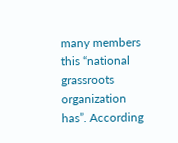many members this “national grassroots organization has”. According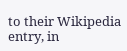to their Wikipedia entry, in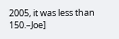2005, it was less than 150.–Joe]